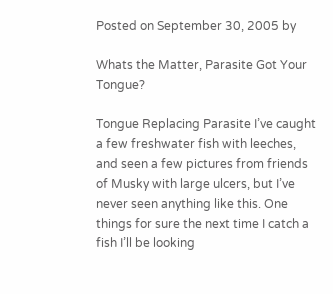Posted on September 30, 2005 by

Whats the Matter, Parasite Got Your Tongue?

Tongue Replacing Parasite I’ve caught a few freshwater fish with leeches, and seen a few pictures from friends of Musky with large ulcers, but I’ve never seen anything like this. One things for sure the next time I catch a fish I’ll be looking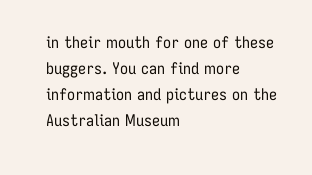in their mouth for one of these buggers. You can find more information and pictures on the Australian Museum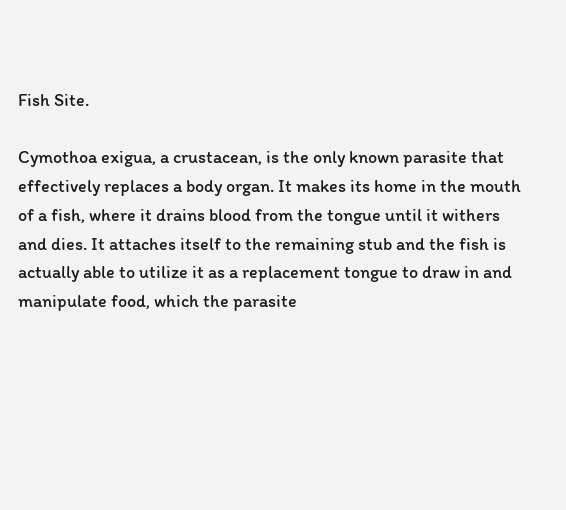Fish Site.

Cymothoa exigua, a crustacean, is the only known parasite that effectively replaces a body organ. It makes its home in the mouth of a fish, where it drains blood from the tongue until it withers and dies. It attaches itself to the remaining stub and the fish is actually able to utilize it as a replacement tongue to draw in and manipulate food, which the parasite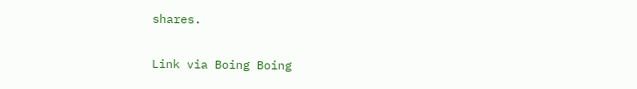shares.

Link via Boing Boing